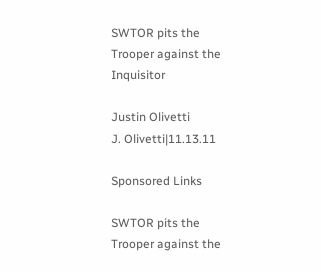SWTOR pits the Trooper against the Inquisitor

Justin Olivetti
J. Olivetti|11.13.11

Sponsored Links

SWTOR pits the Trooper against the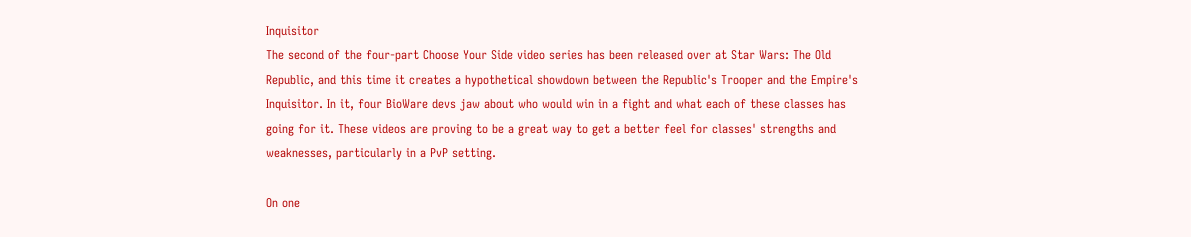Inquisitor
The second of the four-part Choose Your Side video series has been released over at Star Wars: The Old Republic, and this time it creates a hypothetical showdown between the Republic's Trooper and the Empire's Inquisitor. In it, four BioWare devs jaw about who would win in a fight and what each of these classes has going for it. These videos are proving to be a great way to get a better feel for classes' strengths and weaknesses, particularly in a PvP setting.

On one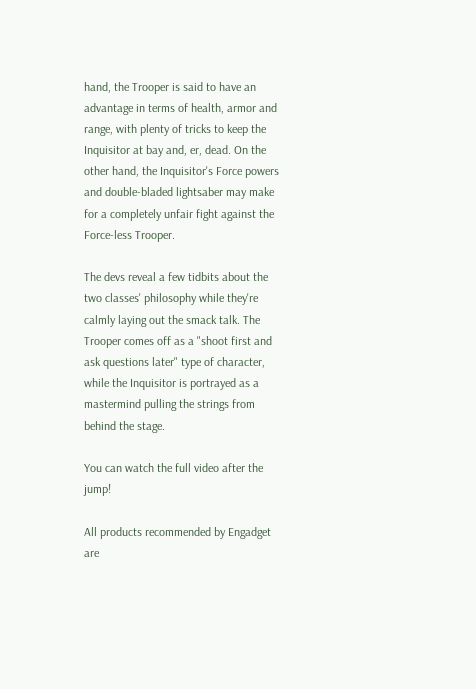hand, the Trooper is said to have an advantage in terms of health, armor and range, with plenty of tricks to keep the Inquisitor at bay and, er, dead. On the other hand, the Inquisitor's Force powers and double-bladed lightsaber may make for a completely unfair fight against the Force-less Trooper.

The devs reveal a few tidbits about the two classes' philosophy while they're calmly laying out the smack talk. The Trooper comes off as a "shoot first and ask questions later" type of character, while the Inquisitor is portrayed as a mastermind pulling the strings from behind the stage.

You can watch the full video after the jump!

All products recommended by Engadget are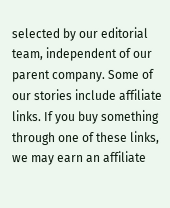selected by our editorial team, independent of our parent company. Some of our stories include affiliate links. If you buy something through one of these links, we may earn an affiliate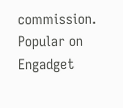commission.
Popular on Engadget